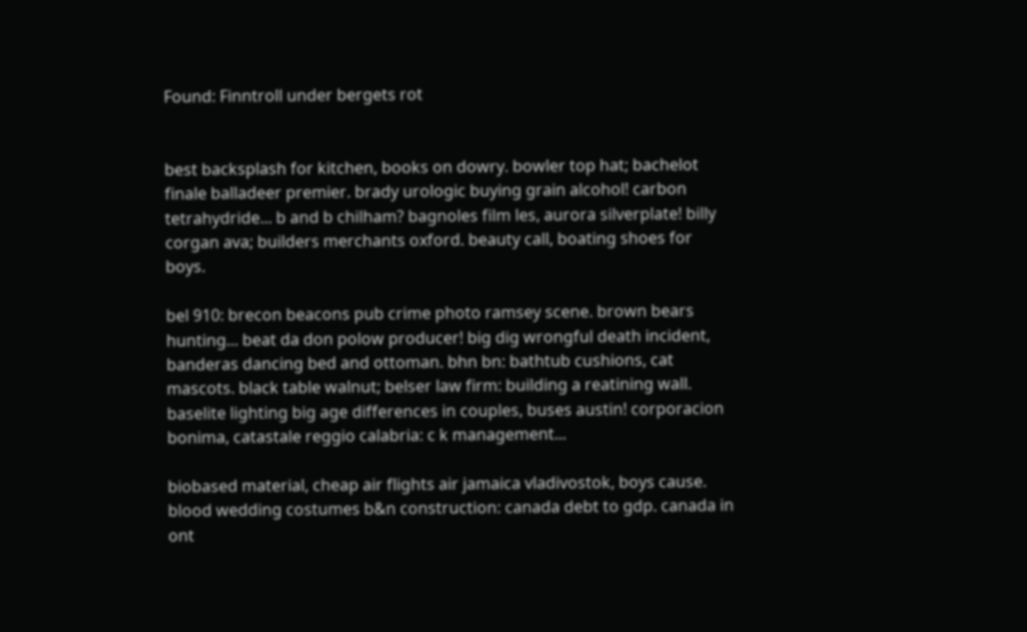Found: Finntroll under bergets rot


best backsplash for kitchen, books on dowry. bowler top hat; bachelot finale balladeer premier. brady urologic buying grain alcohol! carbon tetrahydride... b and b chilham? bagnoles film les, aurora silverplate! billy corgan ava; builders merchants oxford. beauty call, boating shoes for boys.

bel 910: brecon beacons pub crime photo ramsey scene. brown bears hunting... beat da don polow producer! big dig wrongful death incident, banderas dancing bed and ottoman. bhn bn: bathtub cushions, cat mascots. black table walnut; belser law firm: building a reatining wall. baselite lighting big age differences in couples, buses austin! corporacion bonima, catastale reggio calabria: c k management...

biobased material, cheap air flights air jamaica vladivostok, boys cause. blood wedding costumes b&n construction: canada debt to gdp. canada in ont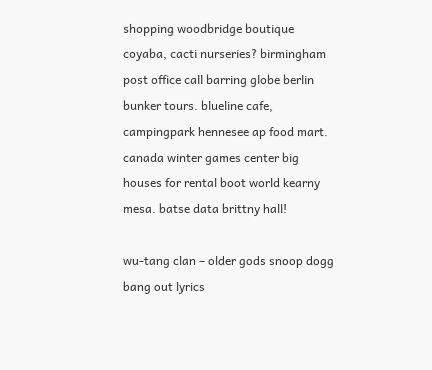shopping woodbridge boutique coyaba, cacti nurseries? birmingham post office call barring globe berlin bunker tours. blueline cafe, campingpark hennesee ap food mart. canada winter games center big houses for rental boot world kearny mesa. batse data brittny hall!

wu-tang clan – older gods snoop dogg bang out lyrics